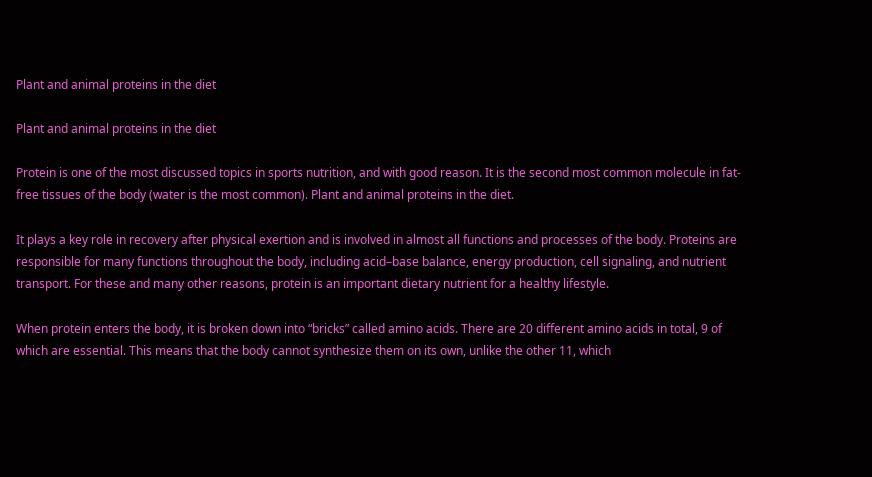Plant and animal proteins in the diet

Plant and animal proteins in the diet

Protein is one of the most discussed topics in sports nutrition, and with good reason. It is the second most common molecule in fat-free tissues of the body (water is the most common). Plant and animal proteins in the diet.

It plays a key role in recovery after physical exertion and is involved in almost all functions and processes of the body. Proteins are responsible for many functions throughout the body, including acid–base balance, energy production, cell signaling, and nutrient transport. For these and many other reasons, protein is an important dietary nutrient for a healthy lifestyle.

When protein enters the body, it is broken down into “bricks” called amino acids. There are 20 different amino acids in total, 9 of which are essential. This means that the body cannot synthesize them on its own, unlike the other 11, which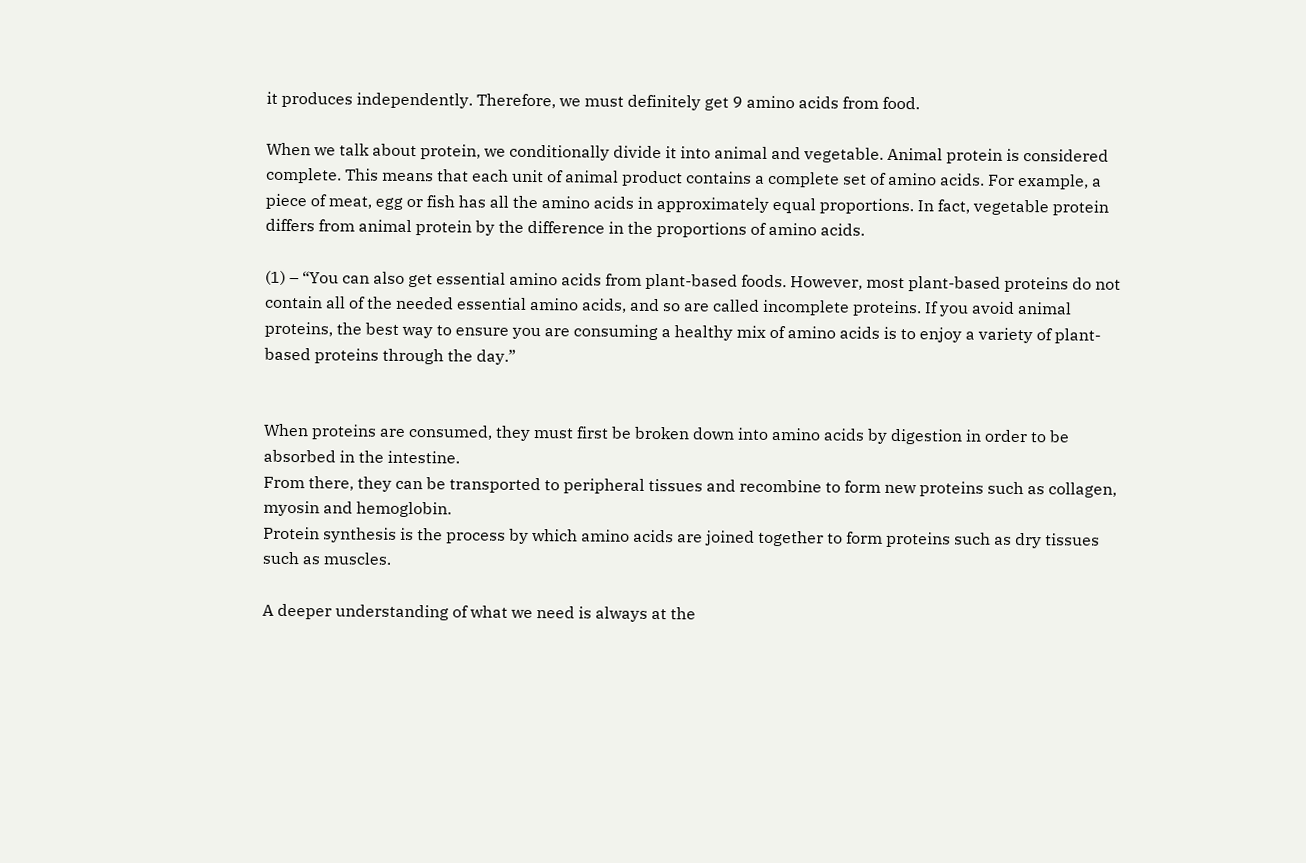it produces independently. Therefore, we must definitely get 9 amino acids from food.

When we talk about protein, we conditionally divide it into animal and vegetable. Animal protein is considered complete. This means that each unit of animal product contains a complete set of amino acids. For example, a piece of meat, egg or fish has all the amino acids in approximately equal proportions. In fact, vegetable protein differs from animal protein by the difference in the proportions of amino acids.

(1) – “You can also get essential amino acids from plant-based foods. However, most plant-based proteins do not contain all of the needed essential amino acids, and so are called incomplete proteins. If you avoid animal proteins, the best way to ensure you are consuming a healthy mix of amino acids is to enjoy a variety of plant-based proteins through the day.”


When proteins are consumed, they must first be broken down into amino acids by digestion in order to be absorbed in the intestine.
From there, they can be transported to peripheral tissues and recombine to form new proteins such as collagen, myosin and hemoglobin.
Protein synthesis is the process by which amino acids are joined together to form proteins such as dry tissues such as muscles.

A deeper understanding of what we need is always at the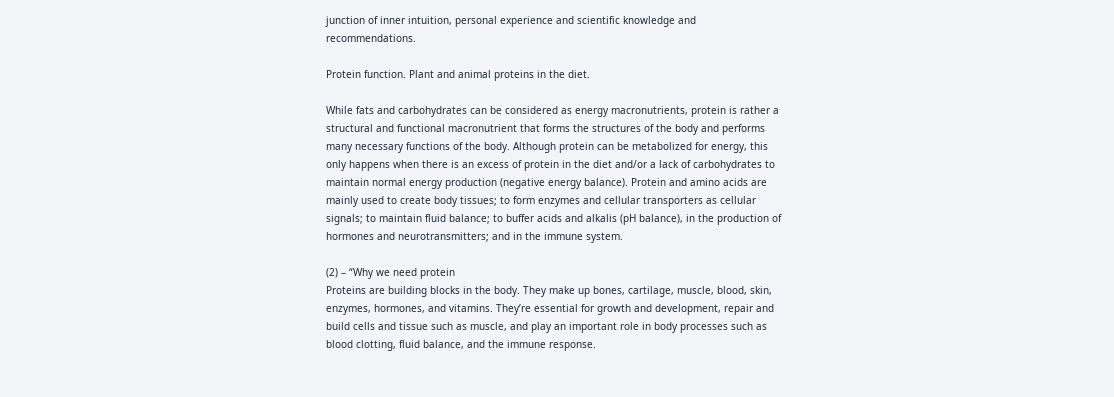junction of inner intuition, personal experience and scientific knowledge and recommendations.

Protein function. Plant and animal proteins in the diet.

While fats and carbohydrates can be considered as energy macronutrients, protein is rather a structural and functional macronutrient that forms the structures of the body and performs many necessary functions of the body. Although protein can be metabolized for energy, this only happens when there is an excess of protein in the diet and/or a lack of carbohydrates to maintain normal energy production (negative energy balance). Protein and amino acids are mainly used to create body tissues; to form enzymes and cellular transporters as cellular signals; to maintain fluid balance; to buffer acids and alkalis (pH balance), in the production of hormones and neurotransmitters; and in the immune system.

(2) – “Why we need protein
Proteins are building blocks in the body. They make up bones, cartilage, muscle, blood, skin, enzymes, hormones, and vitamins. They’re essential for growth and development, repair and build cells and tissue such as muscle, and play an important role in body processes such as blood clotting, fluid balance, and the immune response.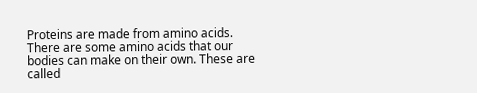Proteins are made from amino acids. There are some amino acids that our bodies can make on their own. These are called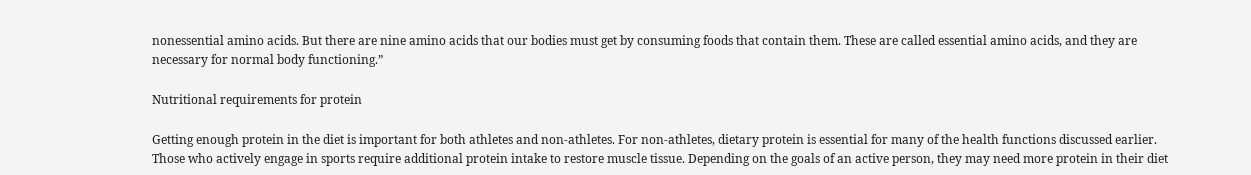nonessential amino acids. But there are nine amino acids that our bodies must get by consuming foods that contain them. These are called essential amino acids, and they are necessary for normal body functioning.”

Nutritional requirements for protein

Getting enough protein in the diet is important for both athletes and non-athletes. For non-athletes, dietary protein is essential for many of the health functions discussed earlier. Those who actively engage in sports require additional protein intake to restore muscle tissue. Depending on the goals of an active person, they may need more protein in their diet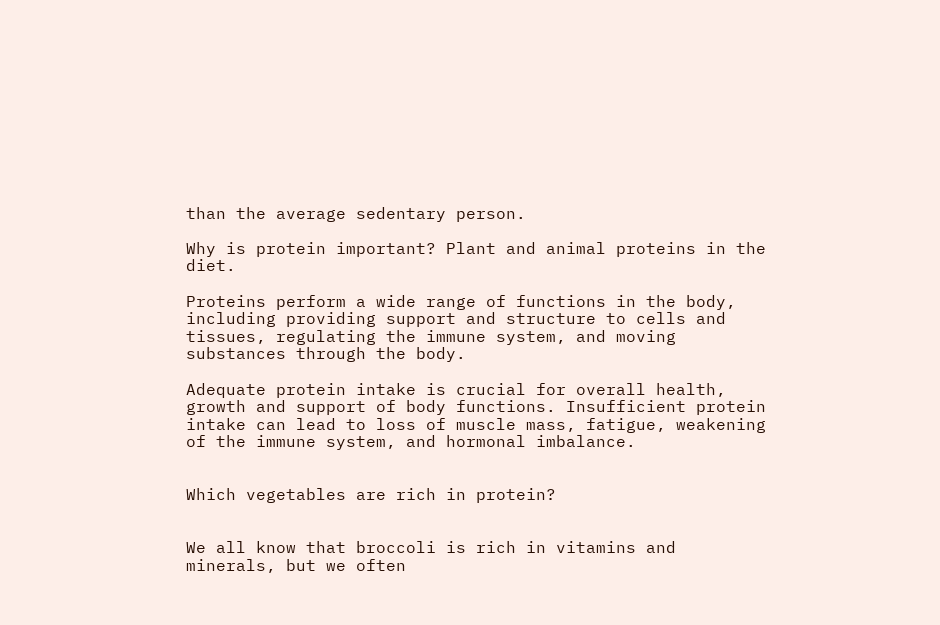than the average sedentary person.

Why is protein important? Plant and animal proteins in the diet.

Proteins perform a wide range of functions in the body, including providing support and structure to cells and tissues, regulating the immune system, and moving substances through the body.

Adequate protein intake is crucial for overall health, growth and support of body functions. Insufficient protein intake can lead to loss of muscle mass, fatigue, weakening of the immune system, and hormonal imbalance.


Which vegetables are rich in protein?


We all know that broccoli is rich in vitamins and minerals, but we often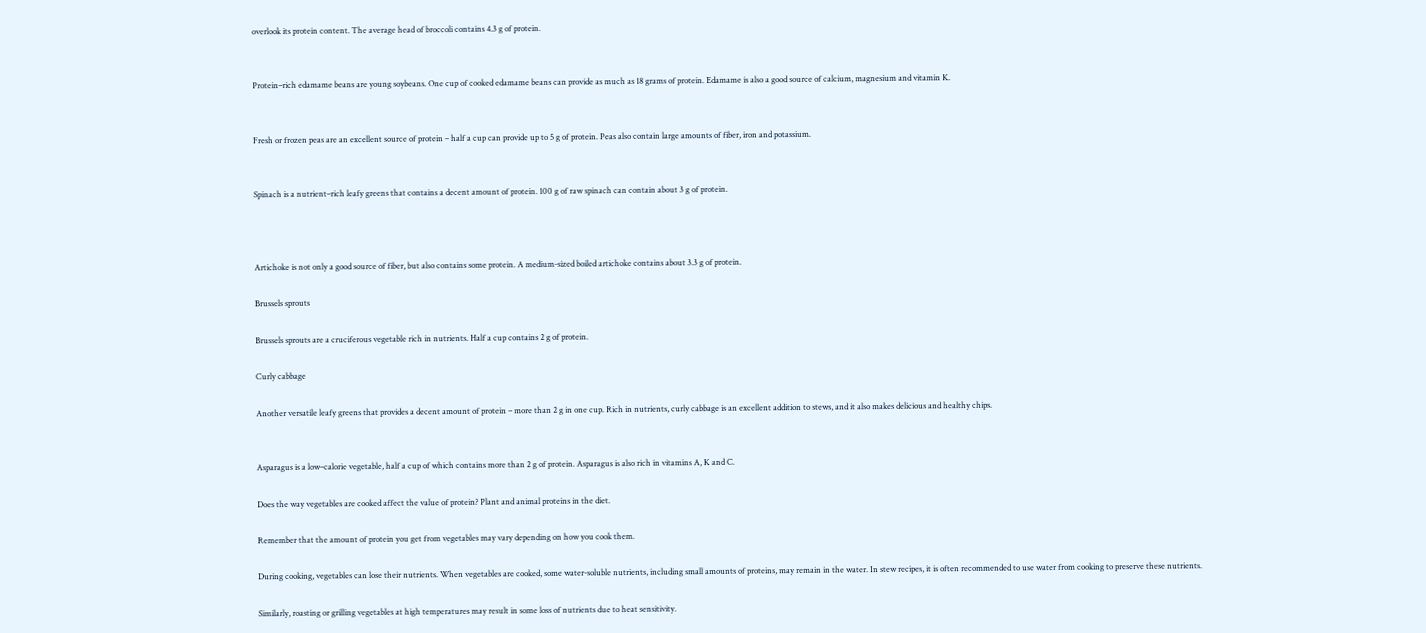overlook its protein content. The average head of broccoli contains 4.3 g of protein.


Protein–rich edamame beans are young soybeans. One cup of cooked edamame beans can provide as much as 18 grams of protein. Edamame is also a good source of calcium, magnesium and vitamin K.


Fresh or frozen peas are an excellent source of protein – half a cup can provide up to 5 g of protein. Peas also contain large amounts of fiber, iron and potassium.


Spinach is a nutrient–rich leafy greens that contains a decent amount of protein. 100 g of raw spinach can contain about 3 g of protein.



Artichoke is not only a good source of fiber, but also contains some protein. A medium-sized boiled artichoke contains about 3.3 g of protein.

Brussels sprouts

Brussels sprouts are a cruciferous vegetable rich in nutrients. Half a cup contains 2 g of protein.

Curly cabbage

Another versatile leafy greens that provides a decent amount of protein – more than 2 g in one cup. Rich in nutrients, curly cabbage is an excellent addition to stews, and it also makes delicious and healthy chips.


Asparagus is a low–calorie vegetable, half a cup of which contains more than 2 g of protein. Asparagus is also rich in vitamins A, K and C.

Does the way vegetables are cooked affect the value of protein? Plant and animal proteins in the diet.

Remember that the amount of protein you get from vegetables may vary depending on how you cook them.

During cooking, vegetables can lose their nutrients. When vegetables are cooked, some water-soluble nutrients, including small amounts of proteins, may remain in the water. In stew recipes, it is often recommended to use water from cooking to preserve these nutrients.

Similarly, roasting or grilling vegetables at high temperatures may result in some loss of nutrients due to heat sensitivity.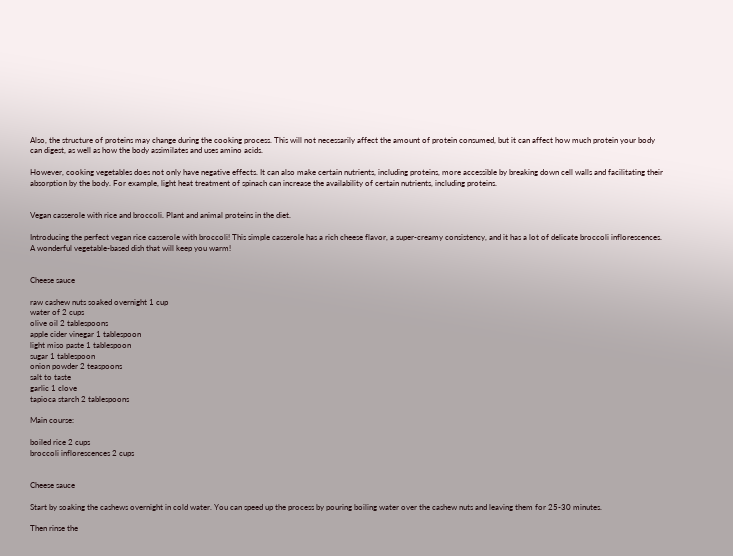Also, the structure of proteins may change during the cooking process. This will not necessarily affect the amount of protein consumed, but it can affect how much protein your body can digest, as well as how the body assimilates and uses amino acids.

However, cooking vegetables does not only have negative effects. It can also make certain nutrients, including proteins, more accessible by breaking down cell walls and facilitating their absorption by the body. For example, light heat treatment of spinach can increase the availability of certain nutrients, including proteins.


Vegan casserole with rice and broccoli. Plant and animal proteins in the diet.

Introducing the perfect vegan rice casserole with broccoli! This simple casserole has a rich cheese flavor, a super-creamy consistency, and it has a lot of delicate broccoli inflorescences. A wonderful vegetable-based dish that will keep you warm!


Cheese sauce

raw cashew nuts soaked overnight 1 cup
water of 2 cups
olive oil 2 tablespoons
apple cider vinegar 1 tablespoon
light miso paste 1 tablespoon
sugar 1 tablespoon
onion powder 2 teaspoons
salt to taste
garlic 1 clove
tapioca starch 2 tablespoons

Main course:

boiled rice 2 cups
broccoli inflorescences 2 cups


Cheese sauce

Start by soaking the cashews overnight in cold water. You can speed up the process by pouring boiling water over the cashew nuts and leaving them for 25-30 minutes.

Then rinse the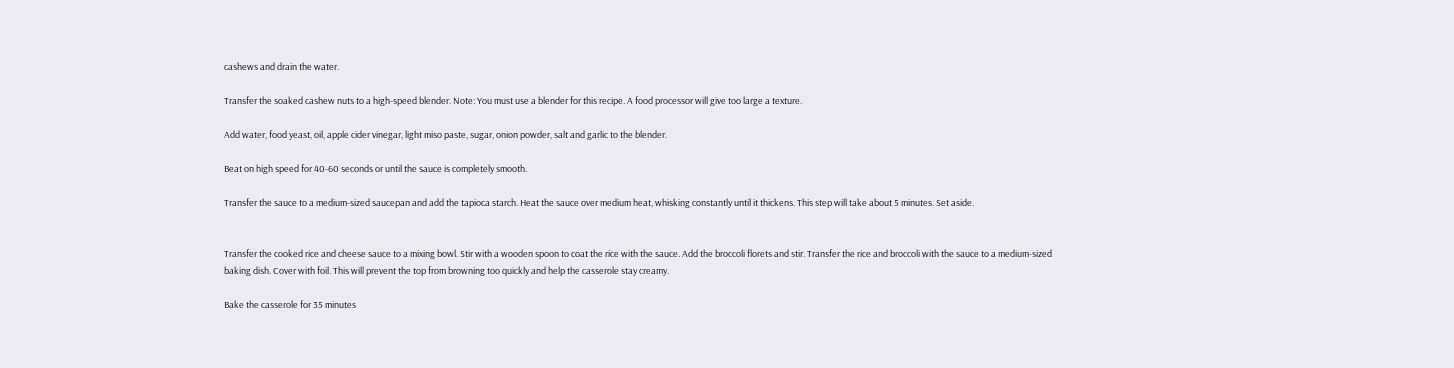cashews and drain the water.

Transfer the soaked cashew nuts to a high-speed blender. Note: You must use a blender for this recipe. A food processor will give too large a texture.

Add water, food yeast, oil, apple cider vinegar, light miso paste, sugar, onion powder, salt and garlic to the blender.

Beat on high speed for 40-60 seconds or until the sauce is completely smooth.

Transfer the sauce to a medium-sized saucepan and add the tapioca starch. Heat the sauce over medium heat, whisking constantly until it thickens. This step will take about 5 minutes. Set aside.


Transfer the cooked rice and cheese sauce to a mixing bowl. Stir with a wooden spoon to coat the rice with the sauce. Add the broccoli florets and stir. Transfer the rice and broccoli with the sauce to a medium-sized baking dish. Cover with foil. This will prevent the top from browning too quickly and help the casserole stay creamy.

Bake the casserole for 35 minutes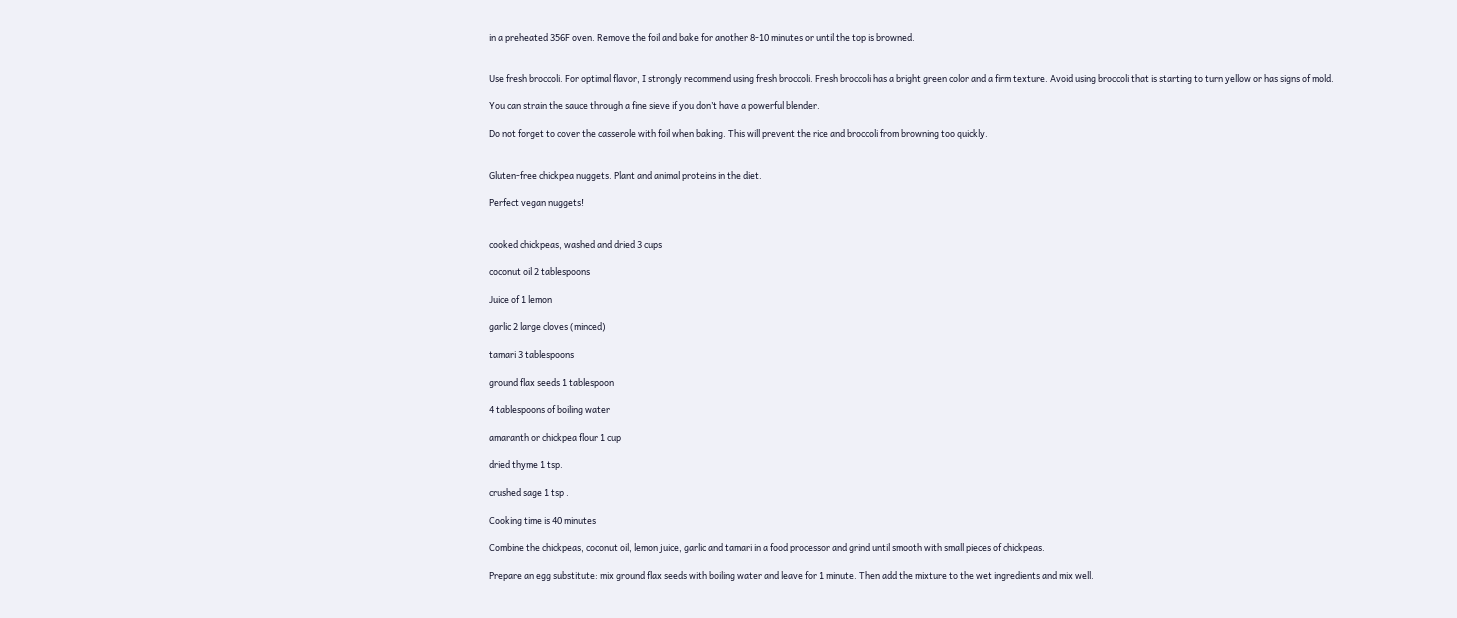in a preheated 356F oven. Remove the foil and bake for another 8-10 minutes or until the top is browned.


Use fresh broccoli. For optimal flavor, I strongly recommend using fresh broccoli. Fresh broccoli has a bright green color and a firm texture. Avoid using broccoli that is starting to turn yellow or has signs of mold.

You can strain the sauce through a fine sieve if you don’t have a powerful blender.

Do not forget to cover the casserole with foil when baking. This will prevent the rice and broccoli from browning too quickly.


Gluten-free chickpea nuggets. Plant and animal proteins in the diet.

Perfect vegan nuggets!


cooked chickpeas, washed and dried 3 cups

coconut oil 2 tablespoons

Juice of 1 lemon

garlic 2 large cloves (minced)

tamari 3 tablespoons

ground flax seeds 1 tablespoon

4 tablespoons of boiling water

amaranth or chickpea flour 1 cup

dried thyme 1 tsp.

crushed sage 1 tsp .

Cooking time is 40 minutes

Combine the chickpeas, coconut oil, lemon juice, garlic and tamari in a food processor and grind until smooth with small pieces of chickpeas.

Prepare an egg substitute: mix ground flax seeds with boiling water and leave for 1 minute. Then add the mixture to the wet ingredients and mix well.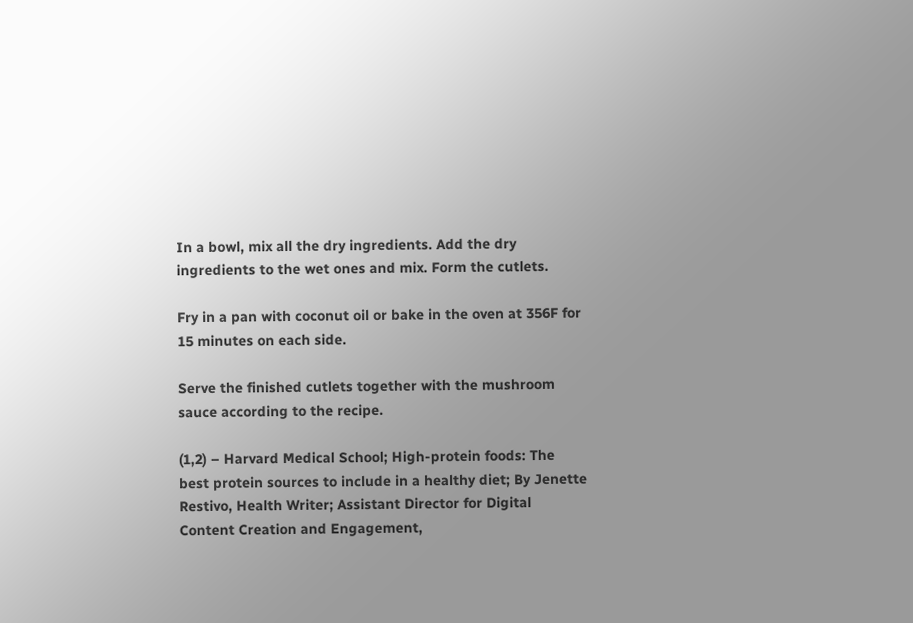In a bowl, mix all the dry ingredients. Add the dry ingredients to the wet ones and mix. Form the cutlets.

Fry in a pan with coconut oil or bake in the oven at 356F for 15 minutes on each side.

Serve the finished cutlets together with the mushroom sauce according to the recipe.

(1,2) – Harvard Medical School; High-protein foods: The best protein sources to include in a healthy diet; By Jenette Restivo, Health Writer; Assistant Director for Digital Content Creation and Engagement,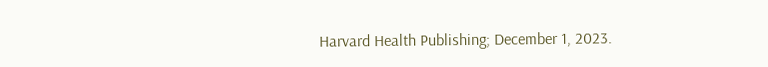Harvard Health Publishing; December 1, 2023.